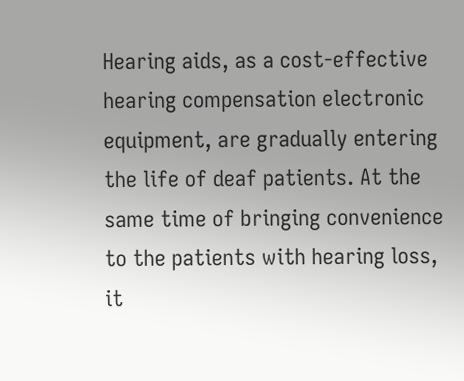Hearing aids, as a cost-effective hearing compensation electronic equipment, are gradually entering the life of deaf patients. At the same time of bringing convenience to the patients with hearing loss, it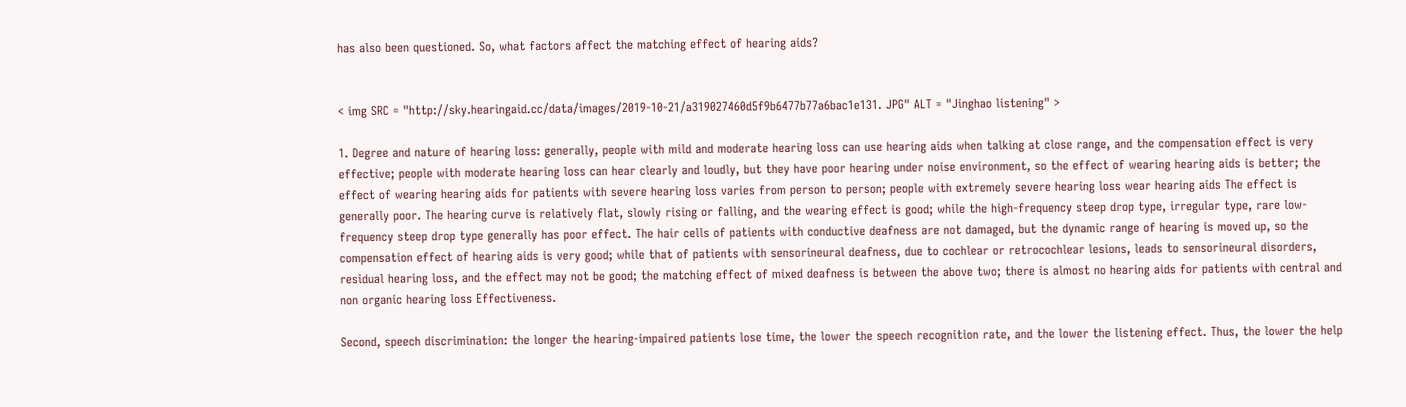has also been questioned. So, what factors affect the matching effect of hearing aids?


< img SRC = "http://sky.hearingaid.cc/data/images/2019-10-21/a319027460d5f9b6477b77a6bac1e131. JPG" ALT = "Jinghao listening" >

1. Degree and nature of hearing loss: generally, people with mild and moderate hearing loss can use hearing aids when talking at close range, and the compensation effect is very effective; people with moderate hearing loss can hear clearly and loudly, but they have poor hearing under noise environment, so the effect of wearing hearing aids is better; the effect of wearing hearing aids for patients with severe hearing loss varies from person to person; people with extremely severe hearing loss wear hearing aids The effect is generally poor. The hearing curve is relatively flat, slowly rising or falling, and the wearing effect is good; while the high-frequency steep drop type, irregular type, rare low-frequency steep drop type generally has poor effect. The hair cells of patients with conductive deafness are not damaged, but the dynamic range of hearing is moved up, so the compensation effect of hearing aids is very good; while that of patients with sensorineural deafness, due to cochlear or retrocochlear lesions, leads to sensorineural disorders, residual hearing loss, and the effect may not be good; the matching effect of mixed deafness is between the above two; there is almost no hearing aids for patients with central and non organic hearing loss Effectiveness.

Second, speech discrimination: the longer the hearing-impaired patients lose time, the lower the speech recognition rate, and the lower the listening effect. Thus, the lower the help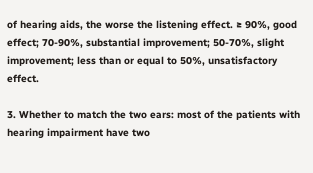of hearing aids, the worse the listening effect. ≥ 90%, good effect; 70-90%, substantial improvement; 50-70%, slight improvement; less than or equal to 50%, unsatisfactory effect.

3. Whether to match the two ears: most of the patients with hearing impairment have two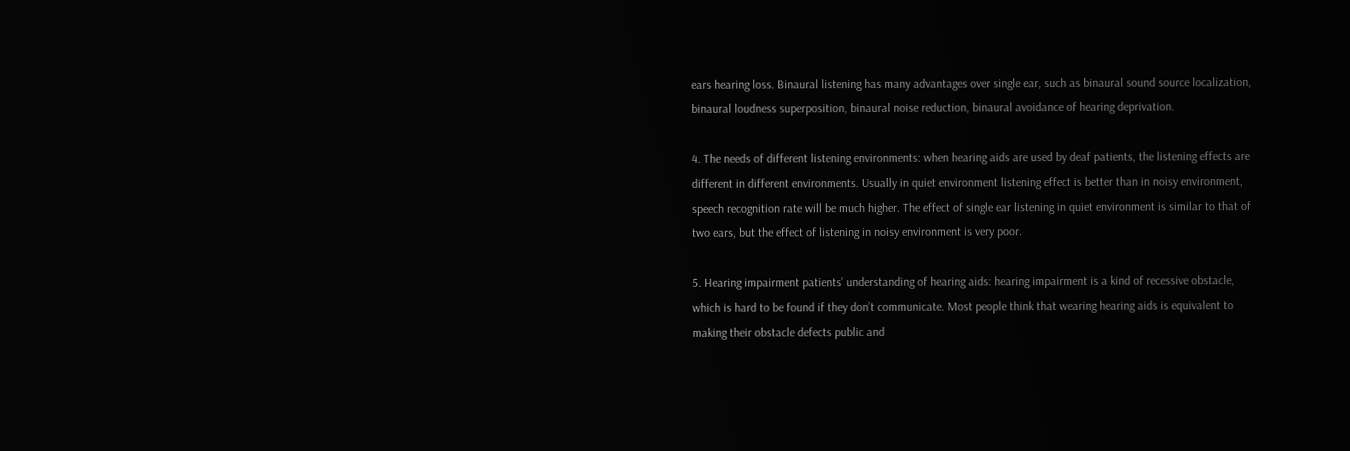ears hearing loss. Binaural listening has many advantages over single ear, such as binaural sound source localization, binaural loudness superposition, binaural noise reduction, binaural avoidance of hearing deprivation.

4. The needs of different listening environments: when hearing aids are used by deaf patients, the listening effects are different in different environments. Usually in quiet environment listening effect is better than in noisy environment, speech recognition rate will be much higher. The effect of single ear listening in quiet environment is similar to that of two ears, but the effect of listening in noisy environment is very poor.

5. Hearing impairment patients’ understanding of hearing aids: hearing impairment is a kind of recessive obstacle, which is hard to be found if they don’t communicate. Most people think that wearing hearing aids is equivalent to making their obstacle defects public and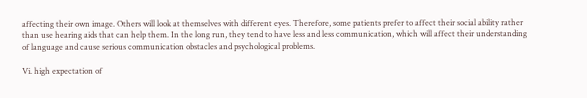affecting their own image. Others will look at themselves with different eyes. Therefore, some patients prefer to affect their social ability rather than use hearing aids that can help them. In the long run, they tend to have less and less communication, which will affect their understanding of language and cause serious communication obstacles and psychological problems.

Vi. high expectation of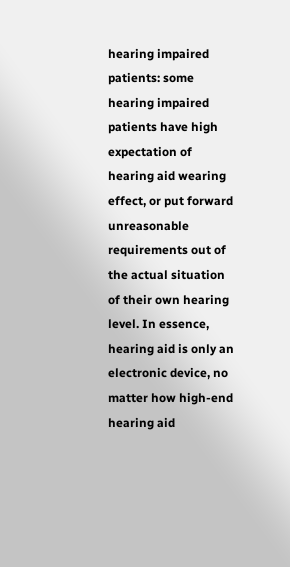hearing impaired patients: some hearing impaired patients have high expectation of hearing aid wearing effect, or put forward unreasonable requirements out of the actual situation of their own hearing level. In essence, hearing aid is only an electronic device, no matter how high-end hearing aid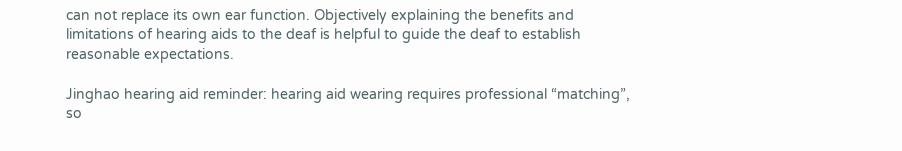can not replace its own ear function. Objectively explaining the benefits and limitations of hearing aids to the deaf is helpful to guide the deaf to establish reasonable expectations.

Jinghao hearing aid reminder: hearing aid wearing requires professional “matching”, so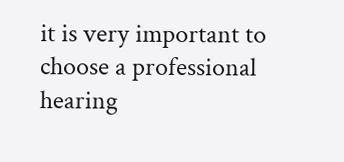it is very important to choose a professional hearing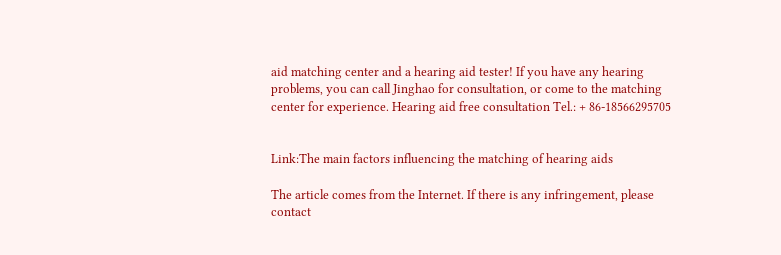aid matching center and a hearing aid tester! If you have any hearing problems, you can call Jinghao for consultation, or come to the matching center for experience. Hearing aid free consultation Tel.: + 86-18566295705


Link:The main factors influencing the matching of hearing aids

The article comes from the Internet. If there is any infringement, please contact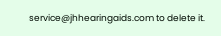service@jhhearingaids.com to delete it.